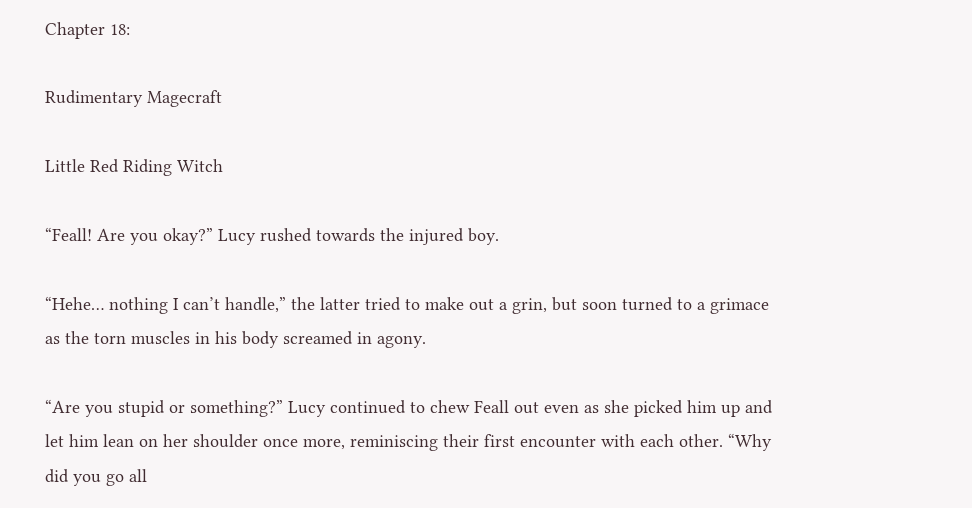Chapter 18:

Rudimentary Magecraft

Little Red Riding Witch

“Feall! Are you okay?” Lucy rushed towards the injured boy.

“Hehe… nothing I can’t handle,” the latter tried to make out a grin, but soon turned to a grimace as the torn muscles in his body screamed in agony.

“Are you stupid or something?” Lucy continued to chew Feall out even as she picked him up and let him lean on her shoulder once more, reminiscing their first encounter with each other. “Why did you go all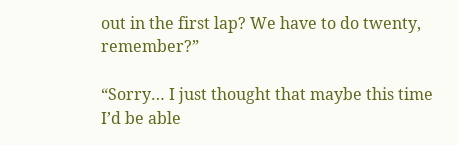out in the first lap? We have to do twenty, remember?”

“Sorry… I just thought that maybe this time I’d be able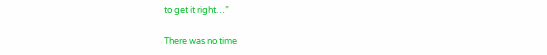to get it right…”

There was no time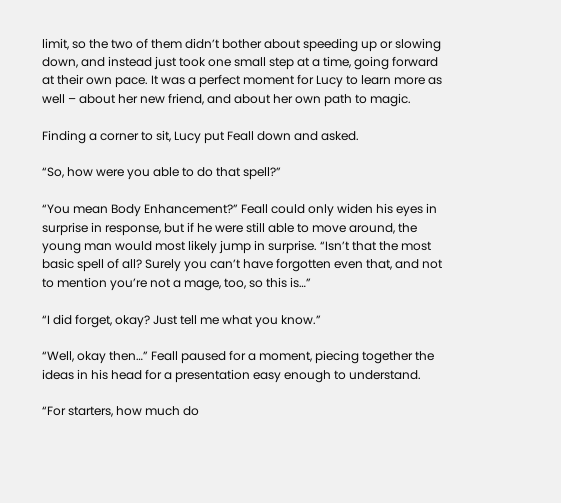limit, so the two of them didn’t bother about speeding up or slowing down, and instead just took one small step at a time, going forward at their own pace. It was a perfect moment for Lucy to learn more as well – about her new friend, and about her own path to magic.

Finding a corner to sit, Lucy put Feall down and asked.

“So, how were you able to do that spell?”

“You mean Body Enhancement?” Feall could only widen his eyes in surprise in response, but if he were still able to move around, the young man would most likely jump in surprise. “Isn’t that the most basic spell of all? Surely you can’t have forgotten even that, and not to mention you’re not a mage, too, so this is…”

“I did forget, okay? Just tell me what you know.”

“Well, okay then…” Feall paused for a moment, piecing together the ideas in his head for a presentation easy enough to understand.

“For starters, how much do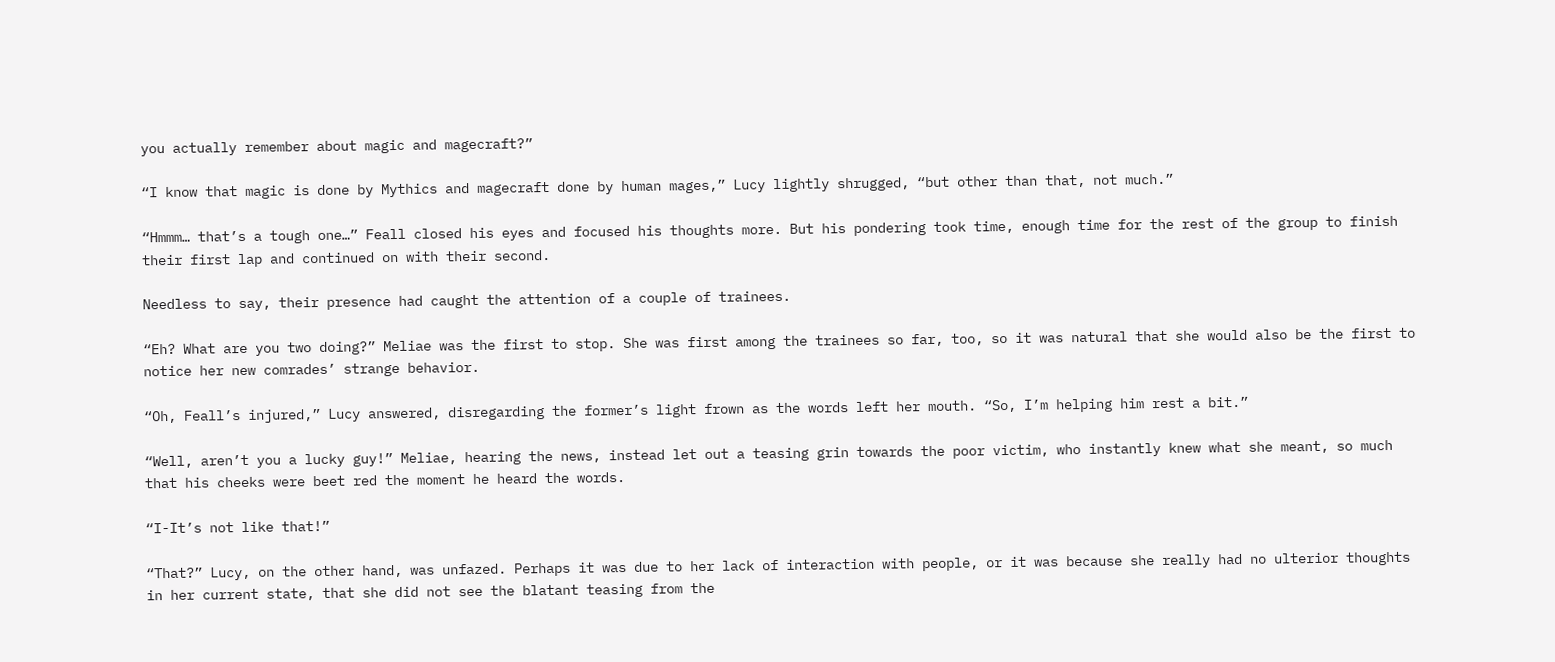you actually remember about magic and magecraft?”

“I know that magic is done by Mythics and magecraft done by human mages,” Lucy lightly shrugged, “but other than that, not much.”

“Hmmm… that’s a tough one…” Feall closed his eyes and focused his thoughts more. But his pondering took time, enough time for the rest of the group to finish their first lap and continued on with their second.

Needless to say, their presence had caught the attention of a couple of trainees.

“Eh? What are you two doing?” Meliae was the first to stop. She was first among the trainees so far, too, so it was natural that she would also be the first to notice her new comrades’ strange behavior.

“Oh, Feall’s injured,” Lucy answered, disregarding the former’s light frown as the words left her mouth. “So, I’m helping him rest a bit.”

“Well, aren’t you a lucky guy!” Meliae, hearing the news, instead let out a teasing grin towards the poor victim, who instantly knew what she meant, so much that his cheeks were beet red the moment he heard the words.

“I-It’s not like that!”

“That?” Lucy, on the other hand, was unfazed. Perhaps it was due to her lack of interaction with people, or it was because she really had no ulterior thoughts in her current state, that she did not see the blatant teasing from the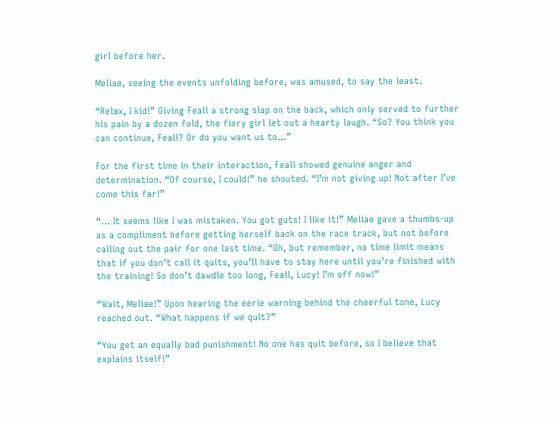girl before her.

Meliae, seeing the events unfolding before, was amused, to say the least.

“Relax, I kid!” Giving Feall a strong slap on the back, which only served to further his pain by a dozen fold, the fiery girl let out a hearty laugh. “So? You think you can continue, Feall? Or do you want us to…”

For the first time in their interaction, Feall showed genuine anger and determination. “Of course, I could!” he shouted. “I’m not giving up! Not after I’ve come this far!”

“… It seems like I was mistaken. You got guts! I like it!” Meliae gave a thumbs-up as a compliment before getting herself back on the race track, but not before calling out the pair for one last time. “Oh, but remember, no time limit means that if you don’t call it quits, you’ll have to stay here until you’re finished with the training! So don’t dawdle too long, Feall, Lucy! I’m off now!”

“Wait, Meliae!” Upon hearing the eerie warning behind the cheerful tone, Lucy reached out. “What happens if we quit?”

“You get an equally bad punishment! No one has quit before, so I believe that explains itself!”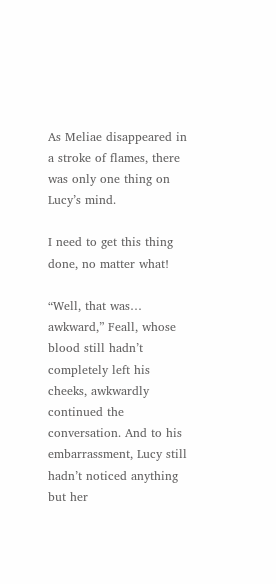As Meliae disappeared in a stroke of flames, there was only one thing on Lucy’s mind.

I need to get this thing done, no matter what!

“Well, that was… awkward,” Feall, whose blood still hadn’t completely left his cheeks, awkwardly continued the conversation. And to his embarrassment, Lucy still hadn’t noticed anything but her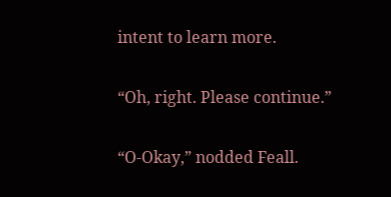intent to learn more.

“Oh, right. Please continue.”

“O-Okay,” nodded Feall.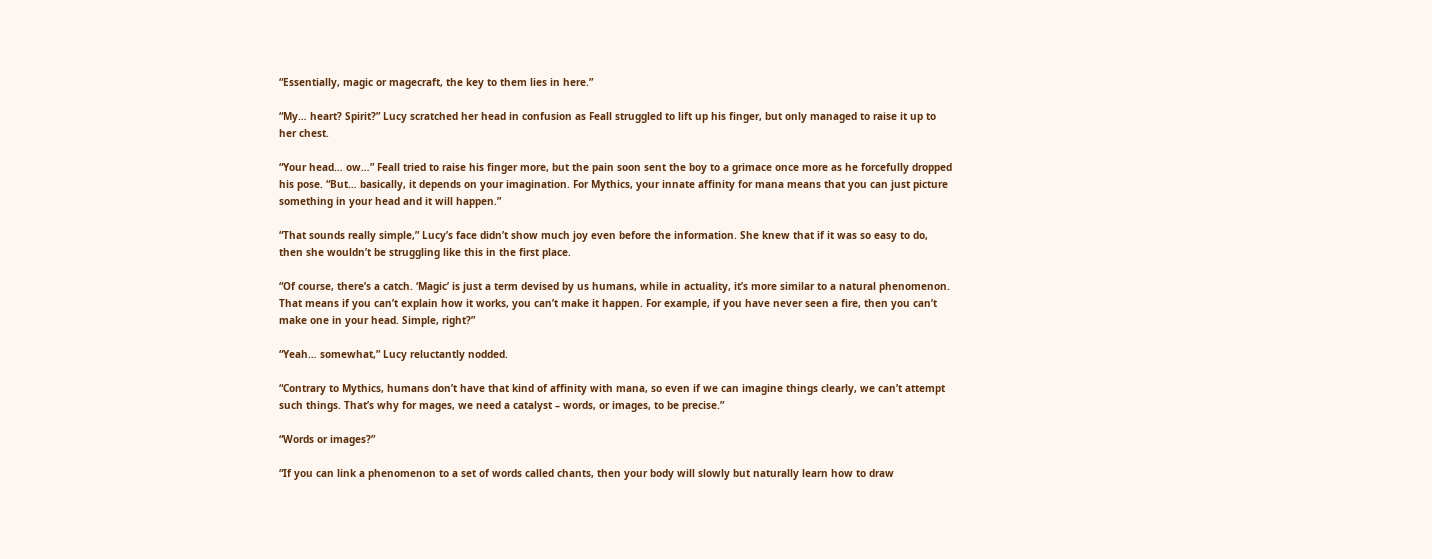“Essentially, magic or magecraft, the key to them lies in here.”

“My… heart? Spirit?” Lucy scratched her head in confusion as Feall struggled to lift up his finger, but only managed to raise it up to her chest.

“Your head… ow…” Feall tried to raise his finger more, but the pain soon sent the boy to a grimace once more as he forcefully dropped his pose. “But… basically, it depends on your imagination. For Mythics, your innate affinity for mana means that you can just picture something in your head and it will happen.”

“That sounds really simple,” Lucy’s face didn’t show much joy even before the information. She knew that if it was so easy to do, then she wouldn’t be struggling like this in the first place.

“Of course, there’s a catch. ‘Magic’ is just a term devised by us humans, while in actuality, it’s more similar to a natural phenomenon. That means if you can’t explain how it works, you can’t make it happen. For example, if you have never seen a fire, then you can’t make one in your head. Simple, right?”

“Yeah… somewhat,” Lucy reluctantly nodded.

“Contrary to Mythics, humans don’t have that kind of affinity with mana, so even if we can imagine things clearly, we can’t attempt such things. That’s why for mages, we need a catalyst – words, or images, to be precise.”

“Words or images?”

“If you can link a phenomenon to a set of words called chants, then your body will slowly but naturally learn how to draw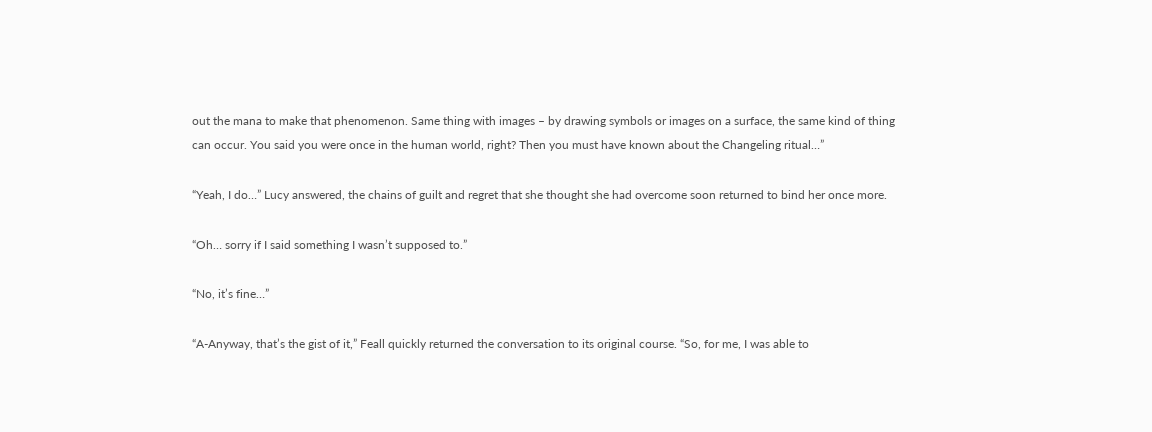out the mana to make that phenomenon. Same thing with images – by drawing symbols or images on a surface, the same kind of thing can occur. You said you were once in the human world, right? Then you must have known about the Changeling ritual…”

“Yeah, I do…” Lucy answered, the chains of guilt and regret that she thought she had overcome soon returned to bind her once more.

“Oh… sorry if I said something I wasn’t supposed to.”

“No, it’s fine…”

“A-Anyway, that’s the gist of it,” Feall quickly returned the conversation to its original course. “So, for me, I was able to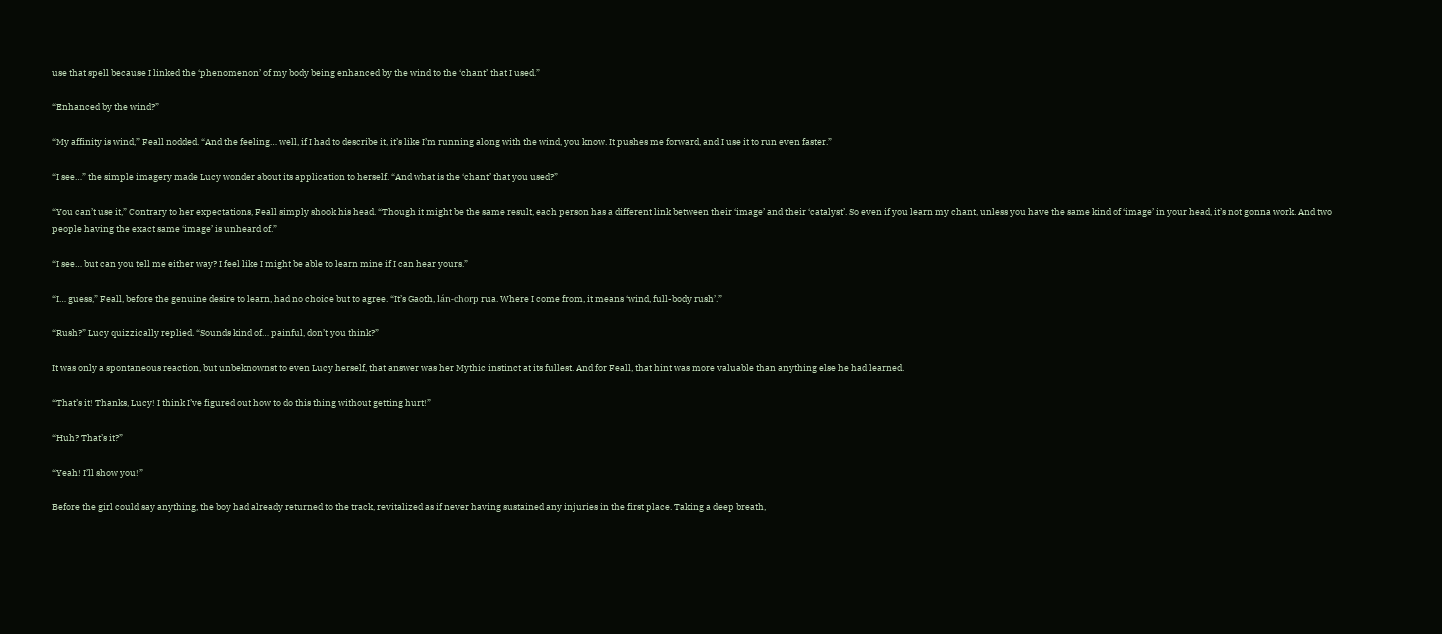use that spell because I linked the ‘phenomenon’ of my body being enhanced by the wind to the ‘chant’ that I used.”

“Enhanced by the wind?”

“My affinity is wind,” Feall nodded. “And the feeling… well, if I had to describe it, it’s like I’m running along with the wind, you know. It pushes me forward, and I use it to run even faster.”

“I see…” the simple imagery made Lucy wonder about its application to herself. “And what is the ‘chant’ that you used?”

“You can’t use it,” Contrary to her expectations, Feall simply shook his head. “Though it might be the same result, each person has a different link between their ‘image’ and their ‘catalyst’. So even if you learn my chant, unless you have the same kind of ‘image’ in your head, it’s not gonna work. And two people having the exact same ‘image’ is unheard of.”

“I see… but can you tell me either way? I feel like I might be able to learn mine if I can hear yours.”

“I… guess,” Feall, before the genuine desire to learn, had no choice but to agree. “It’s Gaoth, lán-chorp rua. Where I come from, it means ‘wind, full-body rush’.”

“Rush?” Lucy quizzically replied. “Sounds kind of… painful, don’t you think?”

It was only a spontaneous reaction, but unbeknownst to even Lucy herself, that answer was her Mythic instinct at its fullest. And for Feall, that hint was more valuable than anything else he had learned.

“That’s it! Thanks, Lucy! I think I’ve figured out how to do this thing without getting hurt!”

“Huh? That’s it?”

“Yeah! I’ll show you!”

Before the girl could say anything, the boy had already returned to the track, revitalized as if never having sustained any injuries in the first place. Taking a deep breath,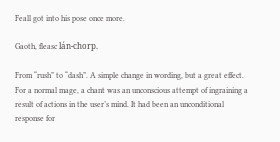Feall got into his pose once more.

Gaoth, fleasc lán-chorp.

From “rush” to “dash”. A simple change in wording, but a great effect. For a normal mage, a chant was an unconscious attempt of ingraining a result of actions in the user’s mind. It had been an unconditional response for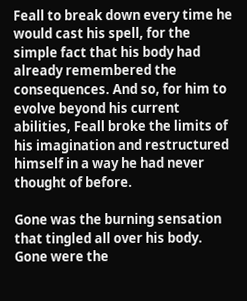Feall to break down every time he would cast his spell, for the simple fact that his body had already remembered the consequences. And so, for him to evolve beyond his current abilities, Feall broke the limits of his imagination and restructured himself in a way he had never thought of before.

Gone was the burning sensation that tingled all over his body. Gone were the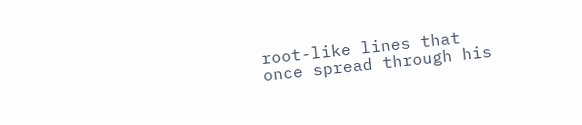root-like lines that once spread through his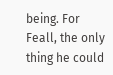being. For Feall, the only thing he could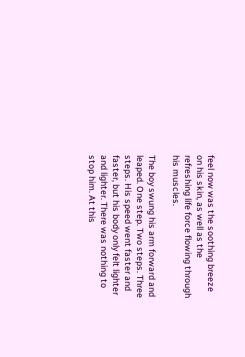feel now was the soothing breeze on his skin, as well as the refreshing life force flowing through his muscles.

The boy swung his arm forward and leaped. One step. Two steps. Three steps. His speed went faster and faster, but his body only felt lighter and lighter. There was nothing to stop him. At this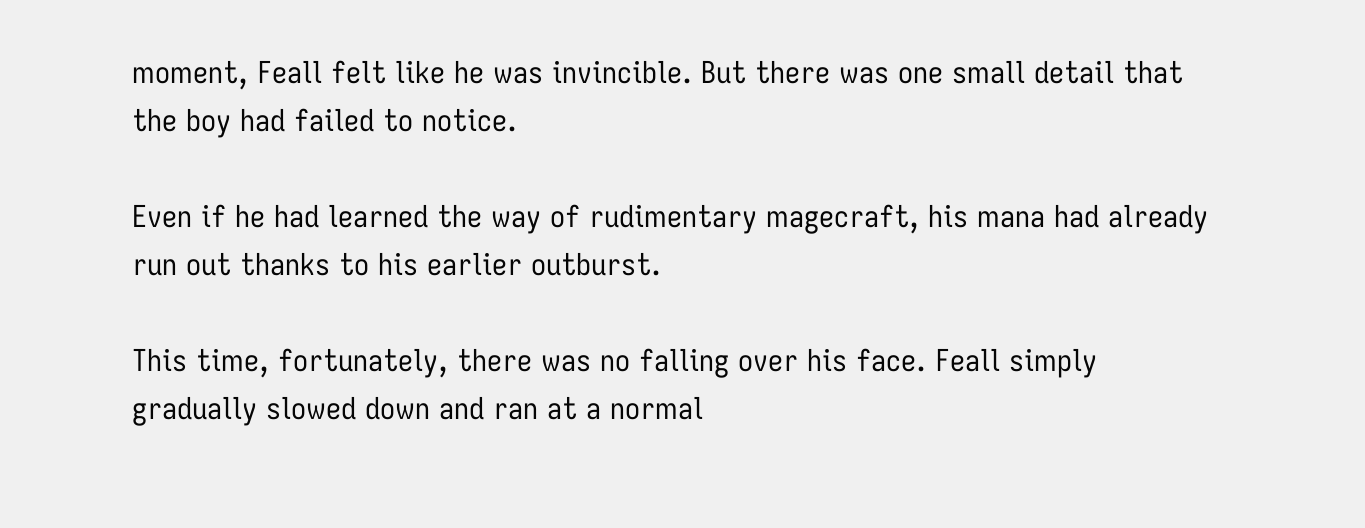moment, Feall felt like he was invincible. But there was one small detail that the boy had failed to notice.

Even if he had learned the way of rudimentary magecraft, his mana had already run out thanks to his earlier outburst.

This time, fortunately, there was no falling over his face. Feall simply gradually slowed down and ran at a normal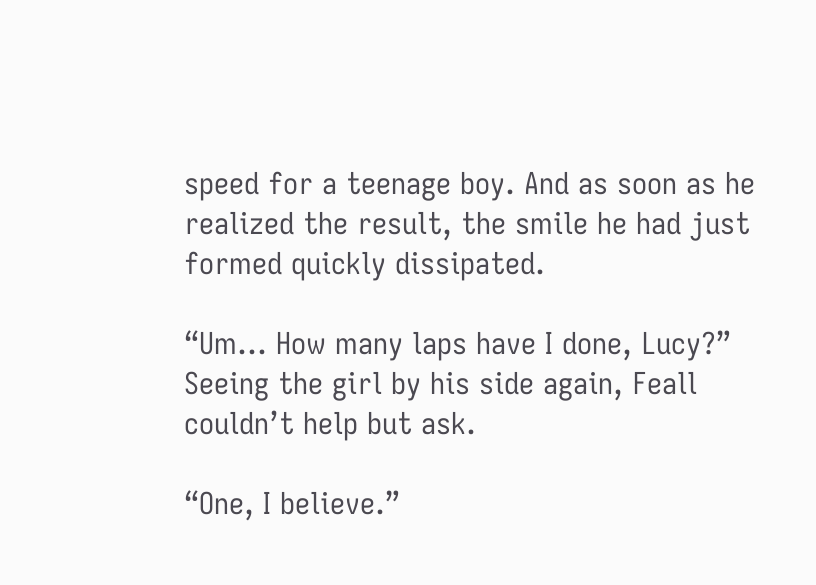speed for a teenage boy. And as soon as he realized the result, the smile he had just formed quickly dissipated.

“Um… How many laps have I done, Lucy?” Seeing the girl by his side again, Feall couldn’t help but ask.

“One, I believe.”